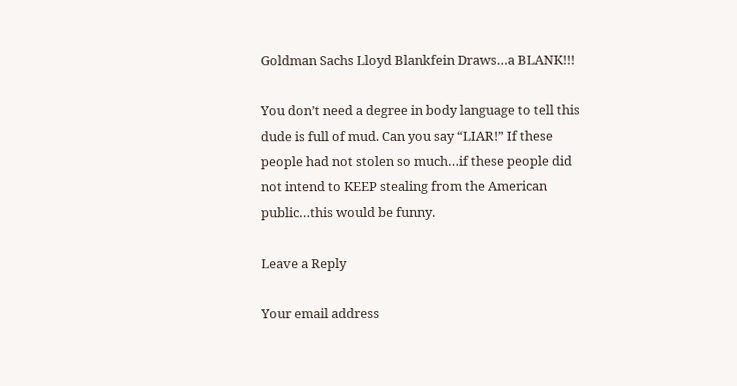Goldman Sachs Lloyd Blankfein Draws…a BLANK!!!

You don’t need a degree in body language to tell this dude is full of mud. Can you say “LIAR!” If these people had not stolen so much…if these people did not intend to KEEP stealing from the American public…this would be funny.

Leave a Reply

Your email address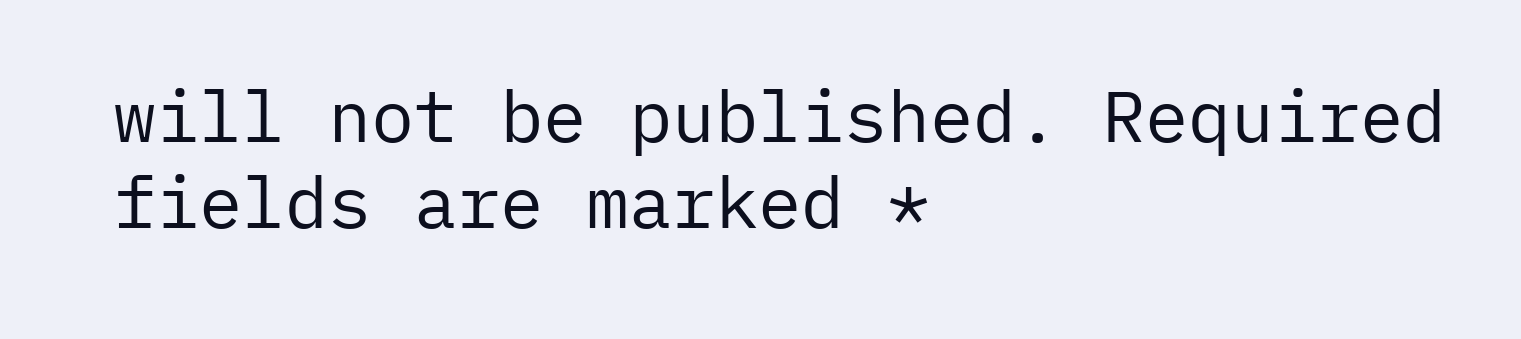will not be published. Required fields are marked *